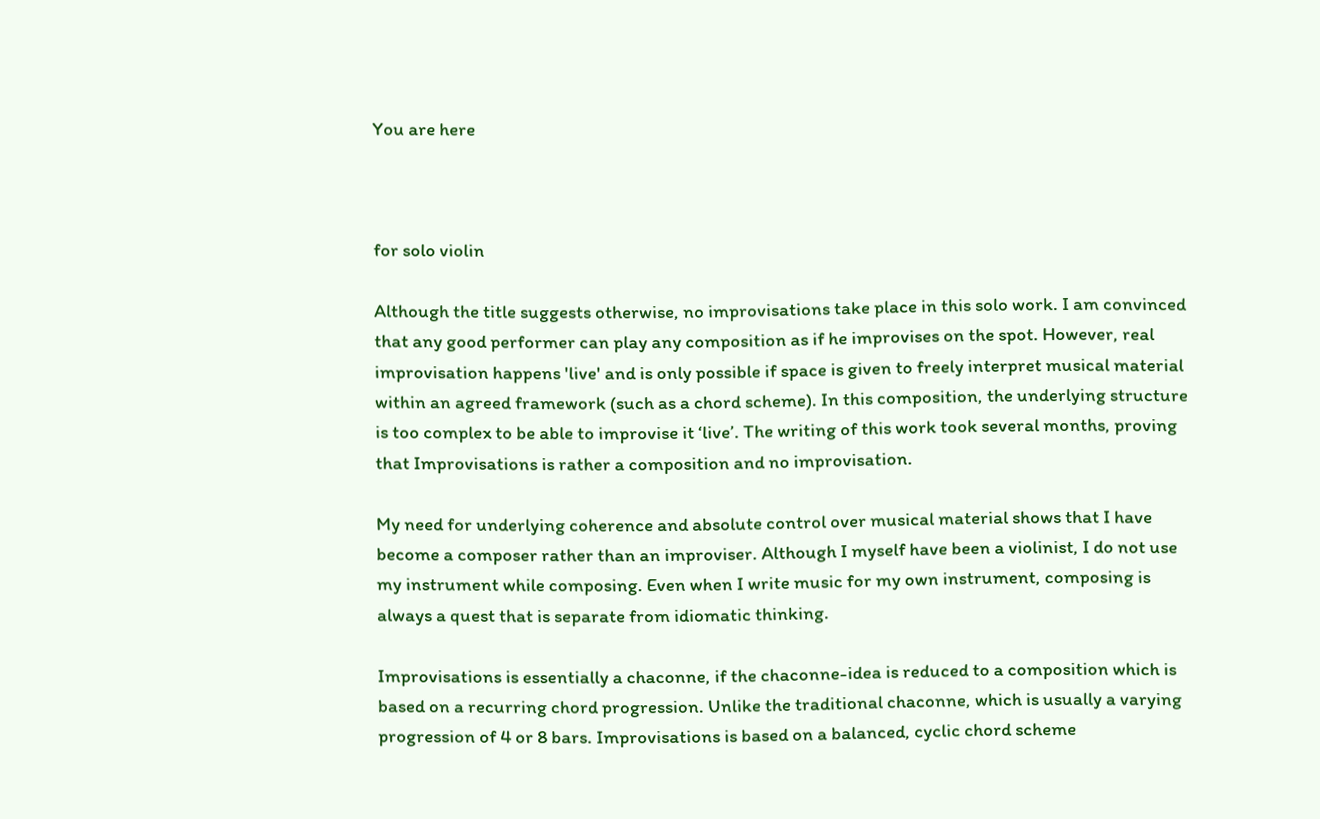You are here



for solo violin

Although the title suggests otherwise, no improvisations take place in this solo work. I am convinced that any good performer can play any composition as if he improvises on the spot. However, real improvisation happens 'live' and is only possible if space is given to freely interpret musical material within an agreed framework (such as a chord scheme). In this composition, the underlying structure is too complex to be able to improvise it ‘live’. The writing of this work took several months, proving that Improvisations is rather a composition and no improvisation.

My need for underlying coherence and absolute control over musical material shows that I have become a composer rather than an improviser. Although I myself have been a violinist, I do not use my instrument while composing. Even when I write music for my own instrument, composing is always a quest that is separate from idiomatic thinking.

Improvisations is essentially a chaconne, if the chaconne-idea is reduced to a composition which is based on a recurring chord progression. Unlike the traditional chaconne, which is usually a varying progression of 4 or 8 bars. Improvisations is based on a balanced, cyclic chord scheme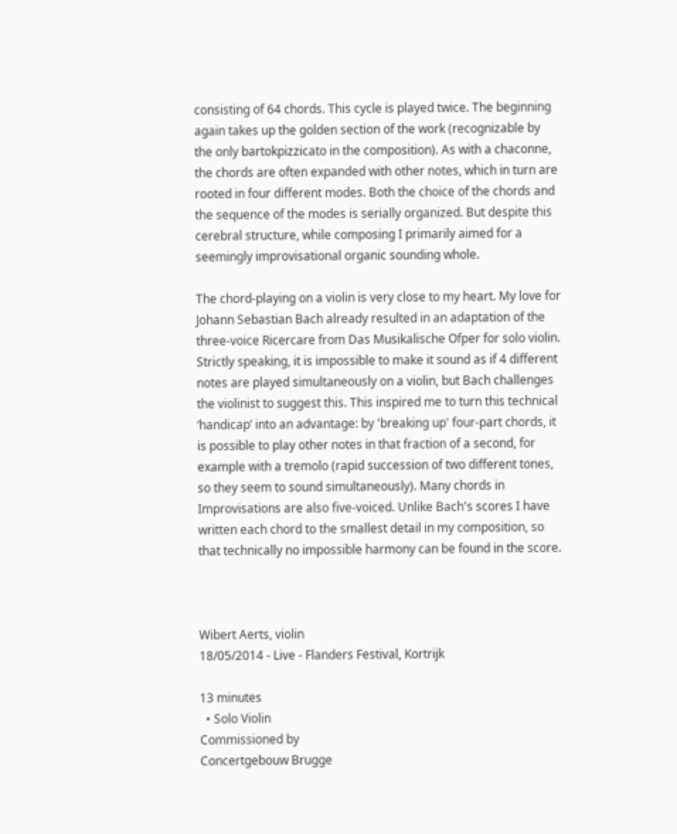consisting of 64 chords. This cycle is played twice. The beginning again takes up the golden section of the work (recognizable by the only bartokpizzicato in the composition). As with a chaconne, the chords are often expanded with other notes, which in turn are rooted in four different modes. Both the choice of the chords and the sequence of the modes is serially organized. But despite this cerebral structure, while composing I primarily aimed for a seemingly improvisational organic sounding whole.

The chord-playing on a violin is very close to my heart. My love for Johann Sebastian Bach already resulted in an adaptation of the three-voice Ricercare from Das Musikalische Ofper for solo violin. Strictly speaking, it is impossible to make it sound as if 4 different notes are played simultaneously on a violin, but Bach challenges the violinist to suggest this. This inspired me to turn this technical ‘handicap’ into an advantage: by 'breaking up' four-part chords, it is possible to play other notes in that fraction of a second, for example with a tremolo (rapid succession of two different tones, so they seem to sound simultaneously). Many chords in Improvisations are also five-voiced. Unlike Bach's scores I have written each chord to the smallest detail in my composition, so that technically no impossible harmony can be found in the score.



Wibert Aerts, violin
18/05/2014 - Live - Flanders Festival, Kortrijk

13 minutes
  • Solo Violin
Commissioned by
Concertgebouw Brugge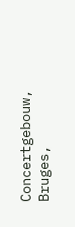Concertgebouw, Bruges,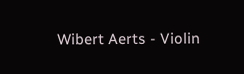Wibert Aerts - Violin